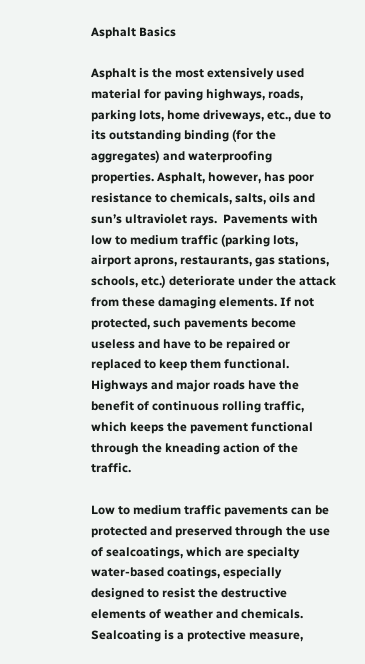Asphalt Basics

Asphalt is the most extensively used material for paving highways, roads, parking lots, home driveways, etc., due to its outstanding binding (for the aggregates) and waterproofing properties. Asphalt, however, has poor resistance to chemicals, salts, oils and sun’s ultraviolet rays.  Pavements with low to medium traffic (parking lots, airport aprons, restaurants, gas stations, schools, etc.) deteriorate under the attack from these damaging elements. If not protected, such pavements become useless and have to be repaired or replaced to keep them functional. Highways and major roads have the benefit of continuous rolling traffic, which keeps the pavement functional through the kneading action of the traffic.

Low to medium traffic pavements can be protected and preserved through the use of sealcoatings, which are specialty water-based coatings, especially designed to resist the destructive elements of weather and chemicals. Sealcoating is a protective measure,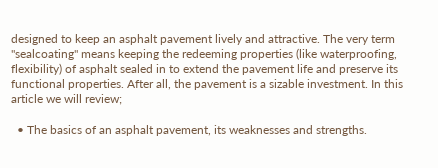designed to keep an asphalt pavement lively and attractive. The very term "sealcoating" means keeping the redeeming properties (like waterproofing, flexibility) of asphalt sealed in to extend the pavement life and preserve its functional properties. After all, the pavement is a sizable investment. In this article we will review;

  • The basics of an asphalt pavement, its weaknesses and strengths.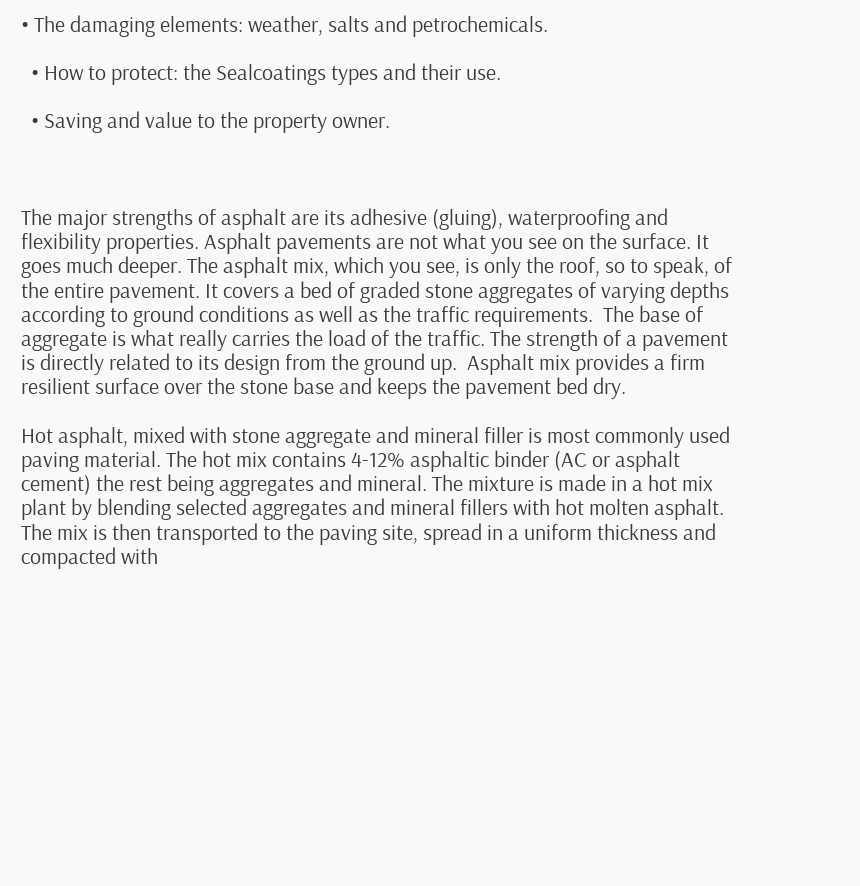• The damaging elements: weather, salts and petrochemicals.

  • How to protect: the Sealcoatings types and their use.

  • Saving and value to the property owner.



The major strengths of asphalt are its adhesive (gluing), waterproofing and flexibility properties. Asphalt pavements are not what you see on the surface. It goes much deeper. The asphalt mix, which you see, is only the roof, so to speak, of the entire pavement. It covers a bed of graded stone aggregates of varying depths according to ground conditions as well as the traffic requirements.  The base of aggregate is what really carries the load of the traffic. The strength of a pavement is directly related to its design from the ground up.  Asphalt mix provides a firm resilient surface over the stone base and keeps the pavement bed dry.

Hot asphalt, mixed with stone aggregate and mineral filler is most commonly used paving material. The hot mix contains 4-12% asphaltic binder (AC or asphalt cement) the rest being aggregates and mineral. The mixture is made in a hot mix plant by blending selected aggregates and mineral fillers with hot molten asphalt. The mix is then transported to the paving site, spread in a uniform thickness and compacted with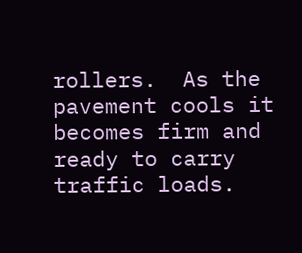rollers.  As the pavement cools it becomes firm and ready to carry traffic loads.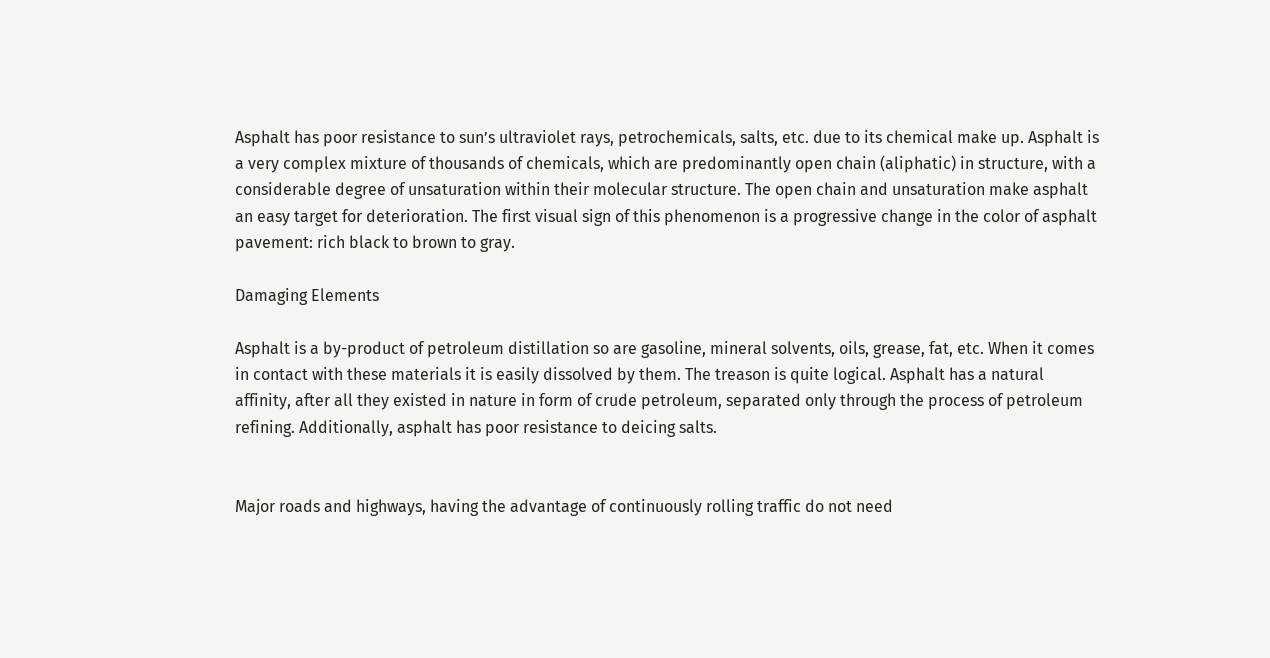Asphalt has poor resistance to sun’s ultraviolet rays, petrochemicals, salts, etc. due to its chemical make up. Asphalt is a very complex mixture of thousands of chemicals, which are predominantly open chain (aliphatic) in structure, with a considerable degree of unsaturation within their molecular structure. The open chain and unsaturation make asphalt an easy target for deterioration. The first visual sign of this phenomenon is a progressive change in the color of asphalt pavement: rich black to brown to gray.

Damaging Elements

Asphalt is a by-product of petroleum distillation so are gasoline, mineral solvents, oils, grease, fat, etc. When it comes in contact with these materials it is easily dissolved by them. The treason is quite logical. Asphalt has a natural affinity, after all they existed in nature in form of crude petroleum, separated only through the process of petroleum refining. Additionally, asphalt has poor resistance to deicing salts.


Major roads and highways, having the advantage of continuously rolling traffic do not need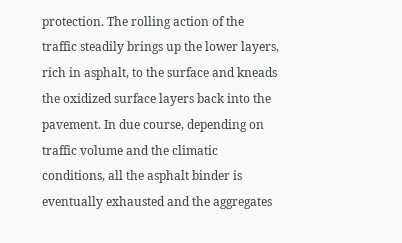protection. The rolling action of the traffic steadily brings up the lower layers, rich in asphalt, to the surface and kneads the oxidized surface layers back into the pavement. In due course, depending on traffic volume and the climatic conditions, all the asphalt binder is eventually exhausted and the aggregates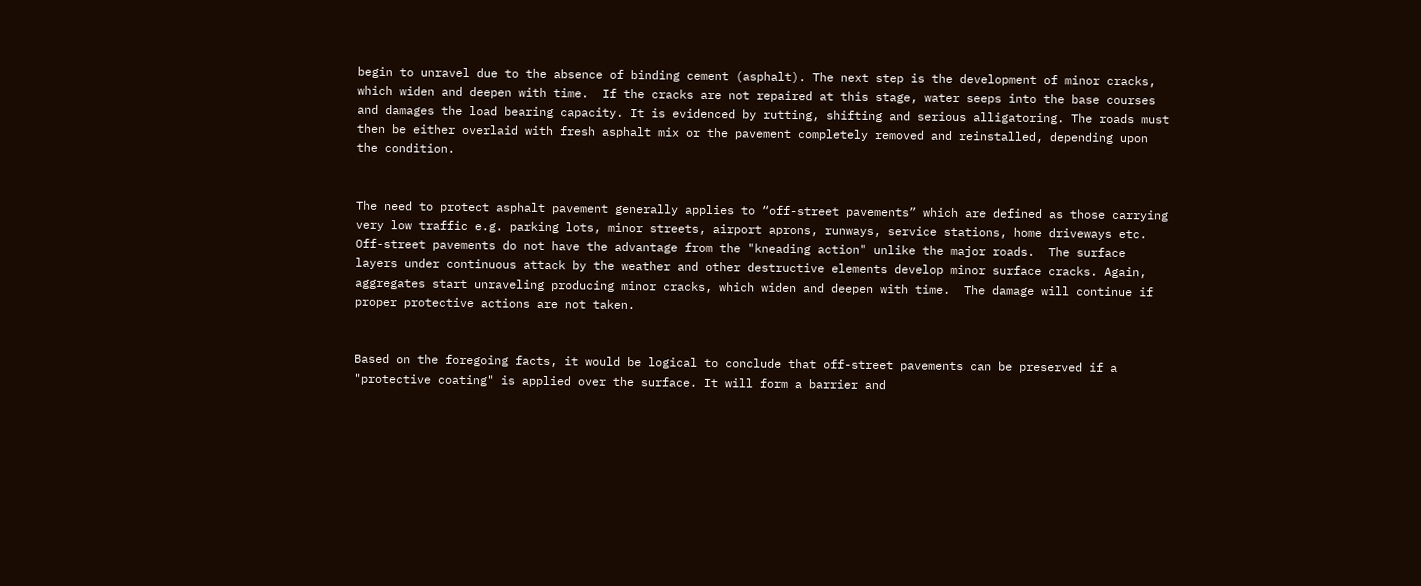begin to unravel due to the absence of binding cement (asphalt). The next step is the development of minor cracks, which widen and deepen with time.  If the cracks are not repaired at this stage, water seeps into the base courses and damages the load bearing capacity. It is evidenced by rutting, shifting and serious alligatoring. The roads must then be either overlaid with fresh asphalt mix or the pavement completely removed and reinstalled, depending upon the condition.


The need to protect asphalt pavement generally applies to “off-street pavements” which are defined as those carrying very low traffic e.g. parking lots, minor streets, airport aprons, runways, service stations, home driveways etc. Off-street pavements do not have the advantage from the "kneading action" unlike the major roads.  The surface layers under continuous attack by the weather and other destructive elements develop minor surface cracks. Again, aggregates start unraveling producing minor cracks, which widen and deepen with time.  The damage will continue if proper protective actions are not taken.


Based on the foregoing facts, it would be logical to conclude that off-street pavements can be preserved if a "protective coating" is applied over the surface. It will form a barrier and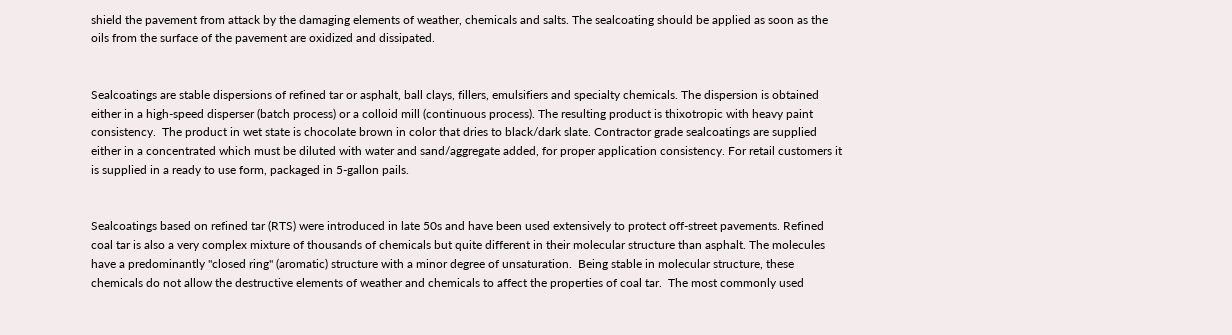shield the pavement from attack by the damaging elements of weather, chemicals and salts. The sealcoating should be applied as soon as the oils from the surface of the pavement are oxidized and dissipated.


Sealcoatings are stable dispersions of refined tar or asphalt, ball clays, fillers, emulsifiers and specialty chemicals. The dispersion is obtained either in a high-speed disperser (batch process) or a colloid mill (continuous process). The resulting product is thixotropic with heavy paint consistency.  The product in wet state is chocolate brown in color that dries to black/dark slate. Contractor grade sealcoatings are supplied either in a concentrated which must be diluted with water and sand/aggregate added, for proper application consistency. For retail customers it is supplied in a ready to use form, packaged in 5-gallon pails.


Sealcoatings based on refined tar (RTS) were introduced in late 50s and have been used extensively to protect off-street pavements. Refined coal tar is also a very complex mixture of thousands of chemicals but quite different in their molecular structure than asphalt. The molecules have a predominantly "closed ring" (aromatic) structure with a minor degree of unsaturation.  Being stable in molecular structure, these chemicals do not allow the destructive elements of weather and chemicals to affect the properties of coal tar.  The most commonly used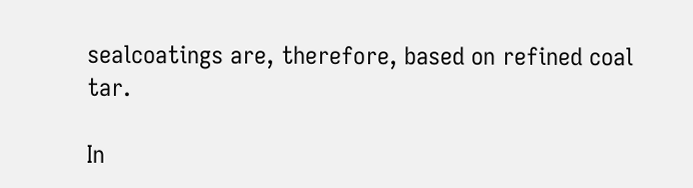sealcoatings are, therefore, based on refined coal tar.

In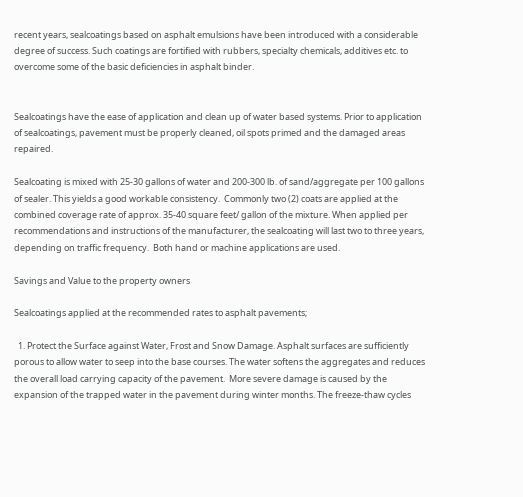recent years, sealcoatings based on asphalt emulsions have been introduced with a considerable degree of success. Such coatings are fortified with rubbers, specialty chemicals, additives etc. to overcome some of the basic deficiencies in asphalt binder.


Sealcoatings have the ease of application and clean up of water based systems. Prior to application of sealcoatings, pavement must be properly cleaned, oil spots primed and the damaged areas repaired.

Sealcoating is mixed with 25-30 gallons of water and 200-300 lb. of sand/aggregate per 100 gallons of sealer. This yields a good workable consistency.  Commonly two (2) coats are applied at the combined coverage rate of approx. 35-40 square feet/ gallon of the mixture. When applied per recommendations and instructions of the manufacturer, the sealcoating will last two to three years, depending on traffic frequency.  Both hand or machine applications are used.

Savings and Value to the property owners

Sealcoatings applied at the recommended rates to asphalt pavements;

  1. Protect the Surface against Water, Frost and Snow Damage. Asphalt surfaces are sufficiently porous to allow water to seep into the base courses. The water softens the aggregates and reduces the overall load carrying capacity of the pavement.  More severe damage is caused by the expansion of the trapped water in the pavement during winter months. The freeze-thaw cycles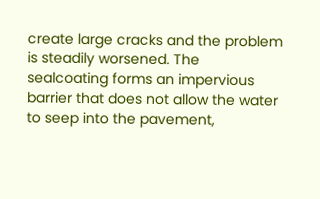create large cracks and the problem is steadily worsened. The sealcoating forms an impervious barrier that does not allow the water to seep into the pavement,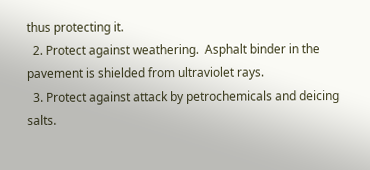thus protecting it.
  2. Protect against weathering.  Asphalt binder in the pavement is shielded from ultraviolet rays.
  3. Protect against attack by petrochemicals and deicing salts.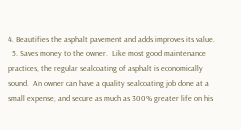4. Beautifies the asphalt pavement and adds improves its value.
  5. Saves money to the owner.  Like most good maintenance practices, the regular sealcoating of asphalt is economically sound.  An owner can have a quality sealcoating job done at a small expense, and secure as much as 300% greater life on his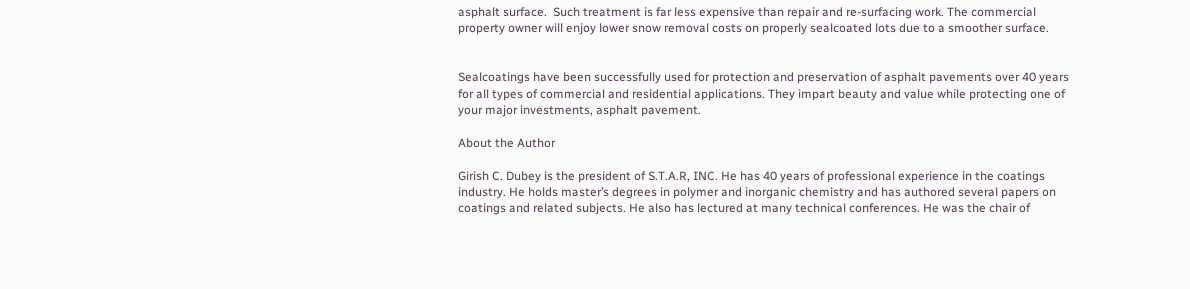asphalt surface.  Such treatment is far less expensive than repair and re-surfacing work. The commercial property owner will enjoy lower snow removal costs on properly sealcoated lots due to a smoother surface.


Sealcoatings have been successfully used for protection and preservation of asphalt pavements over 40 years for all types of commercial and residential applications. They impart beauty and value while protecting one of your major investments, asphalt pavement.

About the Author

Girish C. Dubey is the president of S.T.A.R, INC. He has 40 years of professional experience in the coatings industry. He holds master’s degrees in polymer and inorganic chemistry and has authored several papers on coatings and related subjects. He also has lectured at many technical conferences. He was the chair of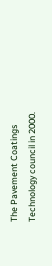The Pavement Coatings Technology council in 2000.